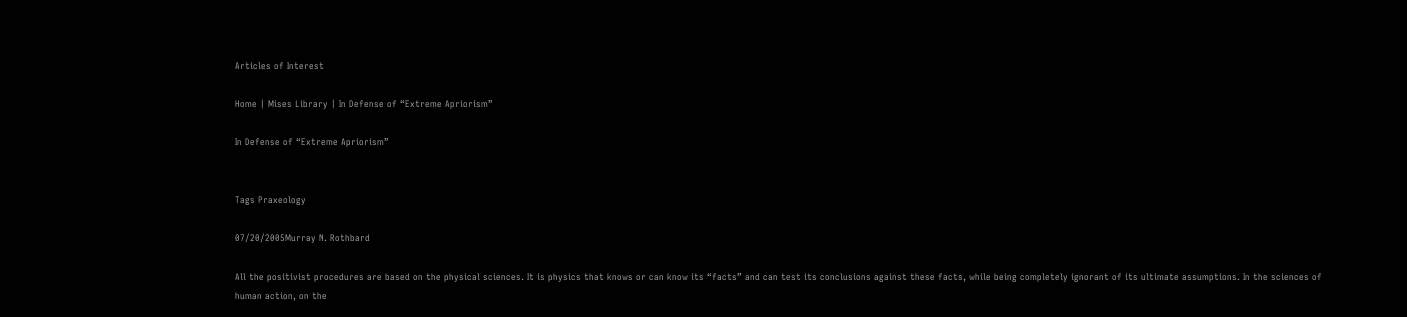Articles of Interest

Home | Mises Library | In Defense of “Extreme Apriorism”

In Defense of “Extreme Apriorism”


Tags Praxeology

07/20/2005Murray N. Rothbard

All the positivist procedures are based on the physical sciences. It is physics that knows or can know its “facts” and can test its conclusions against these facts, while being completely ignorant of its ultimate assumptions. In the sciences of human action, on the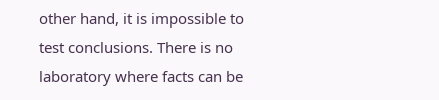other hand, it is impossible to test conclusions. There is no laboratory where facts can be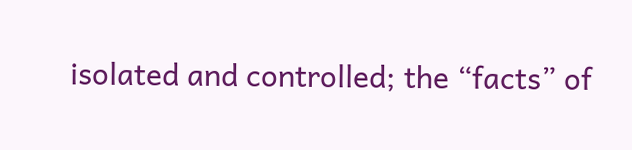isolated and controlled; the “facts” of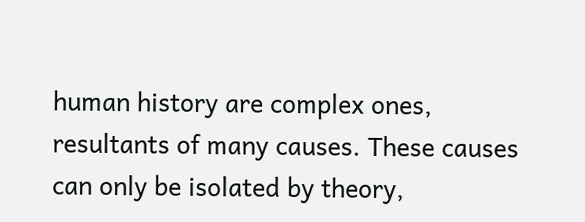human history are complex ones, resultants of many causes. These causes can only be isolated by theory,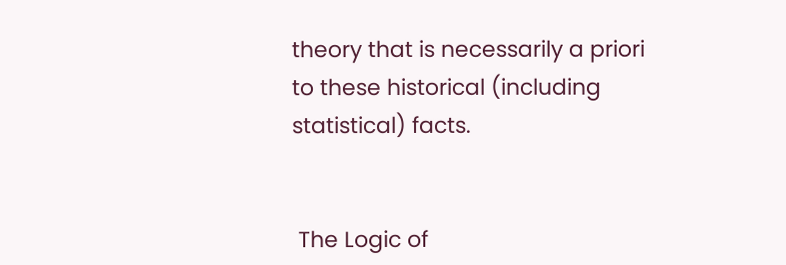theory that is necessarily a priori to these historical (including statistical) facts.


 The Logic of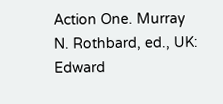Action One. Murray N. Rothbard, ed., UK: Edward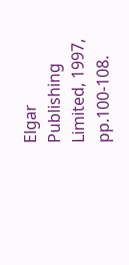Elgar Publishing Limited, 1997, pp.100-108.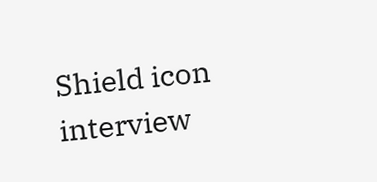Shield icon interview